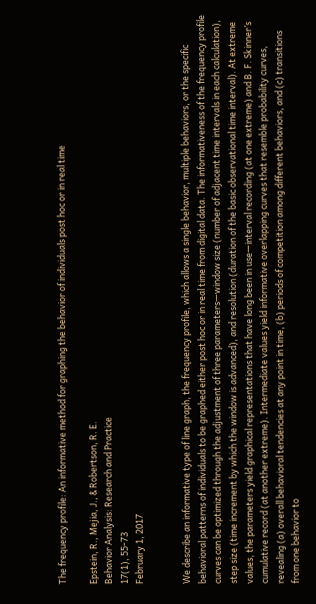The frequency profile: An informative method for graphing the behavior of individuals post hoc or in real time

Epstein, R., Mejia, J., & Robertson, R. E.
Behavior Analysis: Research and Practice
17(1), 55-73
February 1, 2017


We describe an informative type of line graph, the frequency profile, which allows a single behavior, multiple behaviors, or the specific behavioral patterns of individuals to be graphed either post hoc or in real time from digital data. The informativeness of the frequency profile curves can be optimized through the adjustment of three parameters—window size (number of adjacent time intervals in each calculation), step size (time increment by which the window is advanced), and resolution (duration of the basic observational time interval). At extreme values, the parameters yield graphical representations that have long been in use—interval recording (at one extreme) and B. F. Skinner’s cumulative record (at another extreme). Intermediate values yield informative overlapping curves that resemble probability curves, revealing (a) overall behavioral tendencies at any point in time, (b) periods of competition among different behaviors, and (c) transitions from one behavior to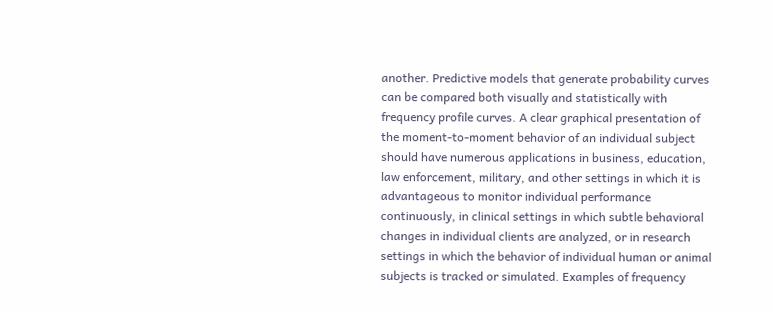another. Predictive models that generate probability curves can be compared both visually and statistically with frequency profile curves. A clear graphical presentation of the moment-to-moment behavior of an individual subject should have numerous applications in business, education, law enforcement, military, and other settings in which it is advantageous to monitor individual performance continuously, in clinical settings in which subtle behavioral changes in individual clients are analyzed, or in research settings in which the behavior of individual human or animal subjects is tracked or simulated. Examples of frequency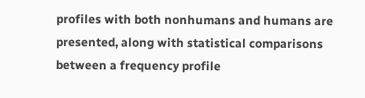profiles with both nonhumans and humans are presented, along with statistical comparisons between a frequency profile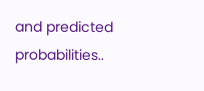and predicted probabilities..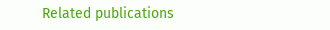Related publications